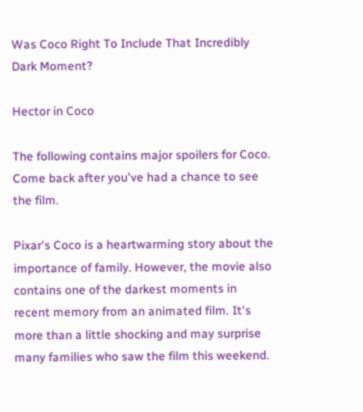Was Coco Right To Include That Incredibly Dark Moment?

Hector in Coco

The following contains major spoilers for Coco. Come back after you've had a chance to see the film.

Pixar's Coco is a heartwarming story about the importance of family. However, the movie also contains one of the darkest moments in recent memory from an animated film. It's more than a little shocking and may surprise many families who saw the film this weekend.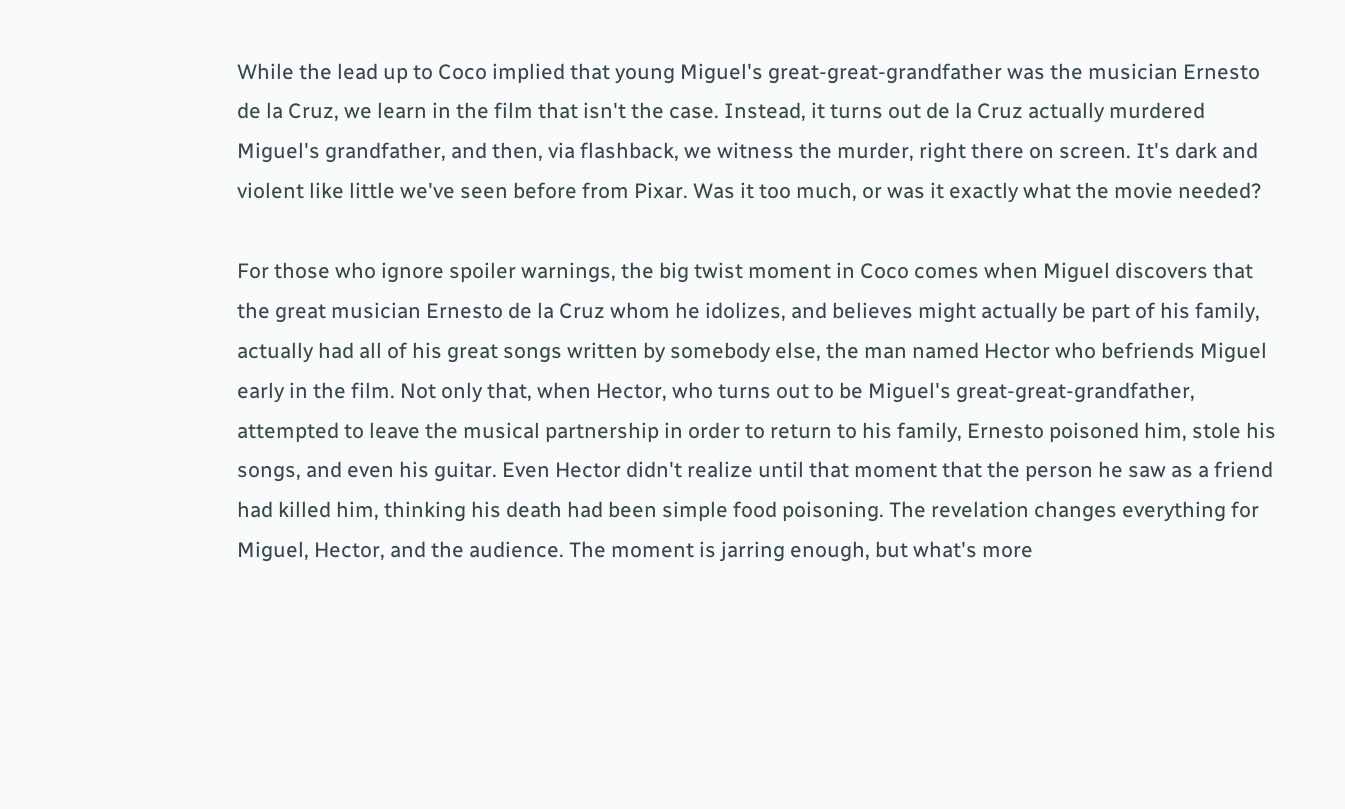While the lead up to Coco implied that young Miguel's great-great-grandfather was the musician Ernesto de la Cruz, we learn in the film that isn't the case. Instead, it turns out de la Cruz actually murdered Miguel's grandfather, and then, via flashback, we witness the murder, right there on screen. It's dark and violent like little we've seen before from Pixar. Was it too much, or was it exactly what the movie needed?

For those who ignore spoiler warnings, the big twist moment in Coco comes when Miguel discovers that the great musician Ernesto de la Cruz whom he idolizes, and believes might actually be part of his family, actually had all of his great songs written by somebody else, the man named Hector who befriends Miguel early in the film. Not only that, when Hector, who turns out to be Miguel's great-great-grandfather, attempted to leave the musical partnership in order to return to his family, Ernesto poisoned him, stole his songs, and even his guitar. Even Hector didn't realize until that moment that the person he saw as a friend had killed him, thinking his death had been simple food poisoning. The revelation changes everything for Miguel, Hector, and the audience. The moment is jarring enough, but what's more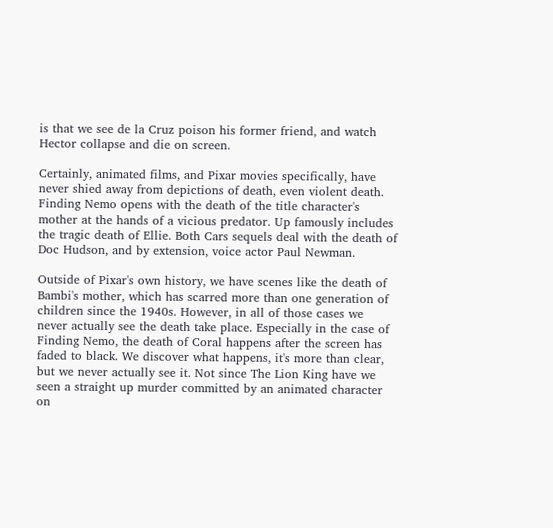is that we see de la Cruz poison his former friend, and watch Hector collapse and die on screen.

Certainly, animated films, and Pixar movies specifically, have never shied away from depictions of death, even violent death. Finding Nemo opens with the death of the title character's mother at the hands of a vicious predator. Up famously includes the tragic death of Ellie. Both Cars sequels deal with the death of Doc Hudson, and by extension, voice actor Paul Newman.

Outside of Pixar's own history, we have scenes like the death of Bambi's mother, which has scarred more than one generation of children since the 1940s. However, in all of those cases we never actually see the death take place. Especially in the case of Finding Nemo, the death of Coral happens after the screen has faded to black. We discover what happens, it's more than clear, but we never actually see it. Not since The Lion King have we seen a straight up murder committed by an animated character on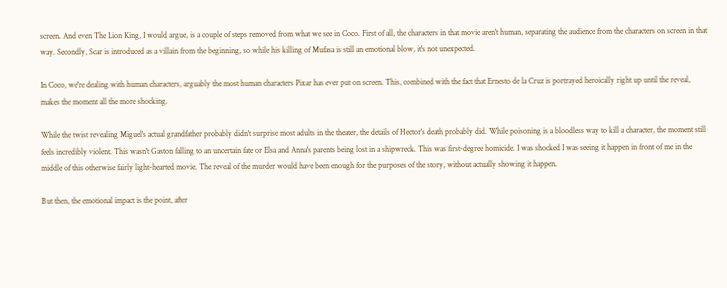screen. And even The Lion King, I would argue, is a couple of steps removed from what we see in Coco. First of all, the characters in that movie aren't human, separating the audience from the characters on screen in that way. Secondly, Scar is introduced as a villain from the beginning, so while his killing of Mufasa is still an emotional blow, it's not unexpected.

In Coco, we're dealing with human characters, arguably the most human characters Pixar has ever put on screen. This, combined with the fact that Ernesto de la Cruz is portrayed heroically right up until the reveal, makes the moment all the more shocking.

While the twist revealing Miguel's actual grandfather probably didn't surprise most adults in the theater, the details of Hector's death probably did. While poisoning is a bloodless way to kill a character, the moment still feels incredibly violent. This wasn't Gaston falling to an uncertain fate or Elsa and Anna's parents being lost in a shipwreck. This was first-degree homicide. I was shocked I was seeing it happen in front of me in the middle of this otherwise fairly light-hearted movie. The reveal of the murder would have been enough for the purposes of the story, without actually showing it happen.

But then, the emotional impact is the point, after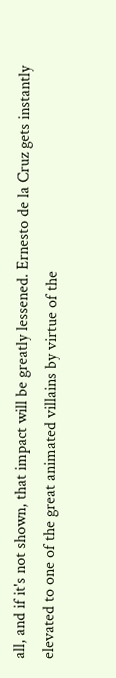all, and if it's not shown, that impact will be greatly lessened. Ernesto de la Cruz gets instantly elevated to one of the great animated villains by virtue of the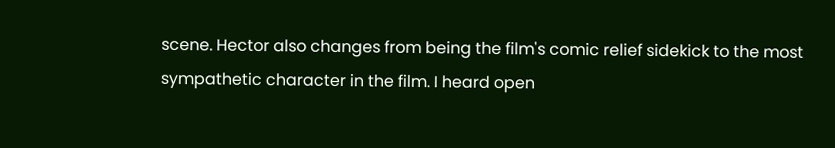scene. Hector also changes from being the film's comic relief sidekick to the most sympathetic character in the film. I heard open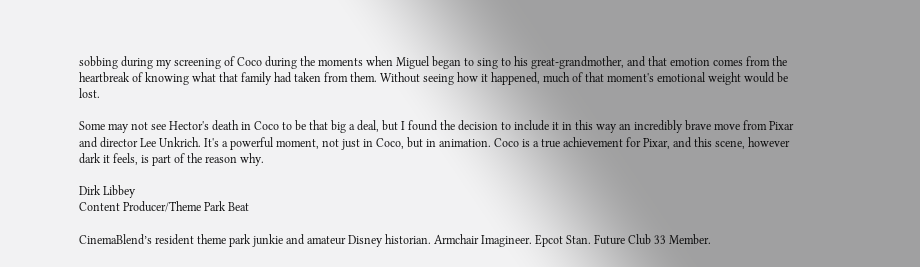sobbing during my screening of Coco during the moments when Miguel began to sing to his great-grandmother, and that emotion comes from the heartbreak of knowing what that family had taken from them. Without seeing how it happened, much of that moment's emotional weight would be lost.

Some may not see Hector's death in Coco to be that big a deal, but I found the decision to include it in this way an incredibly brave move from Pixar and director Lee Unkrich. It's a powerful moment, not just in Coco, but in animation. Coco is a true achievement for Pixar, and this scene, however dark it feels, is part of the reason why.

Dirk Libbey
Content Producer/Theme Park Beat

CinemaBlend’s resident theme park junkie and amateur Disney historian. Armchair Imagineer. Epcot Stan. Future Club 33 Member.